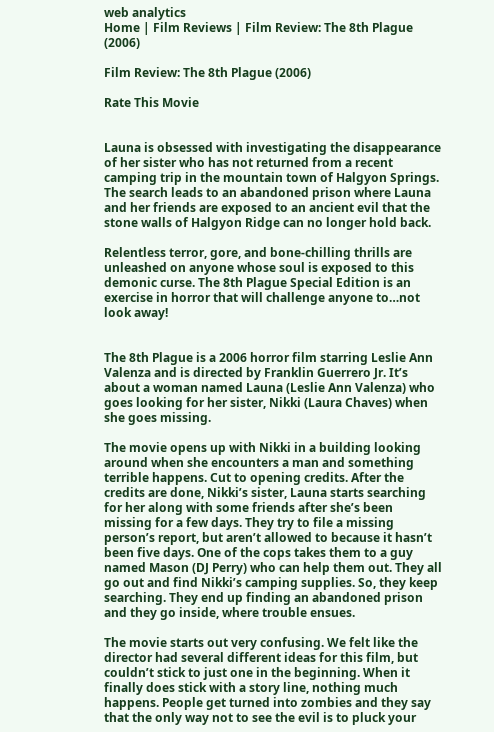web analytics
Home | Film Reviews | Film Review: The 8th Plague (2006)

Film Review: The 8th Plague (2006)

Rate This Movie


Launa is obsessed with investigating the disappearance of her sister who has not returned from a recent camping trip in the mountain town of Halgyon Springs. The search leads to an abandoned prison where Launa and her friends are exposed to an ancient evil that the stone walls of Halgyon Ridge can no longer hold back.

Relentless terror, gore, and bone-chilling thrills are unleashed on anyone whose soul is exposed to this demonic curse. The 8th Plague Special Edition is an exercise in horror that will challenge anyone to…not look away!


The 8th Plague is a 2006 horror film starring Leslie Ann Valenza and is directed by Franklin Guerrero Jr. It’s about a woman named Launa (Leslie Ann Valenza) who goes looking for her sister, Nikki (Laura Chaves) when she goes missing.

The movie opens up with Nikki in a building looking around when she encounters a man and something terrible happens. Cut to opening credits. After the credits are done, Nikki’s sister, Launa starts searching for her along with some friends after she’s been missing for a few days. They try to file a missing person’s report, but aren’t allowed to because it hasn’t been five days. One of the cops takes them to a guy named Mason (DJ Perry) who can help them out. They all go out and find Nikki’s camping supplies. So, they keep searching. They end up finding an abandoned prison and they go inside, where trouble ensues.

The movie starts out very confusing. We felt like the director had several different ideas for this film, but couldn’t stick to just one in the beginning. When it finally does stick with a story line, nothing much happens. People get turned into zombies and they say that the only way not to see the evil is to pluck your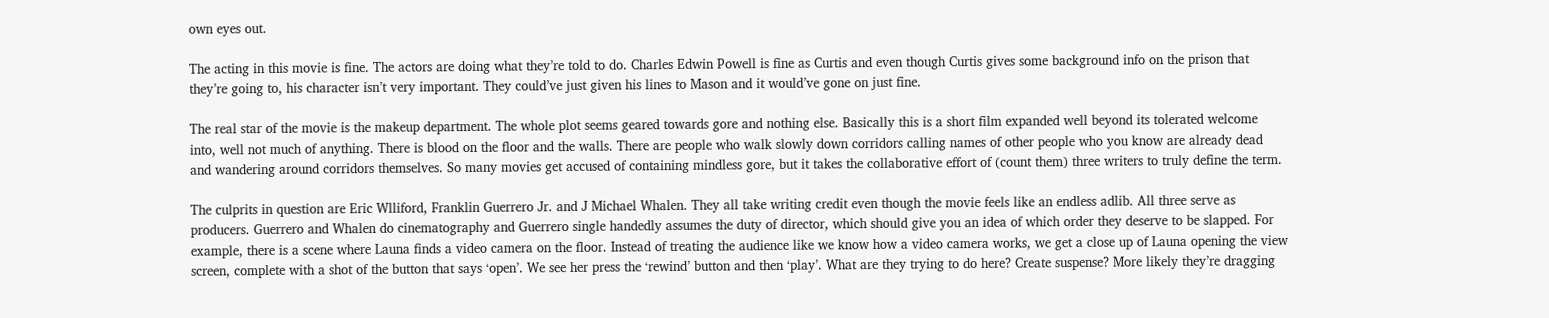own eyes out.

The acting in this movie is fine. The actors are doing what they’re told to do. Charles Edwin Powell is fine as Curtis and even though Curtis gives some background info on the prison that they’re going to, his character isn’t very important. They could’ve just given his lines to Mason and it would’ve gone on just fine.

The real star of the movie is the makeup department. The whole plot seems geared towards gore and nothing else. Basically this is a short film expanded well beyond its tolerated welcome into, well not much of anything. There is blood on the floor and the walls. There are people who walk slowly down corridors calling names of other people who you know are already dead and wandering around corridors themselves. So many movies get accused of containing mindless gore, but it takes the collaborative effort of (count them) three writers to truly define the term.

The culprits in question are Eric Wlliford, Franklin Guerrero Jr. and J Michael Whalen. They all take writing credit even though the movie feels like an endless adlib. All three serve as producers. Guerrero and Whalen do cinematography and Guerrero single handedly assumes the duty of director, which should give you an idea of which order they deserve to be slapped. For example, there is a scene where Launa finds a video camera on the floor. Instead of treating the audience like we know how a video camera works, we get a close up of Launa opening the view screen, complete with a shot of the button that says ‘open’. We see her press the ‘rewind’ button and then ‘play’. What are they trying to do here? Create suspense? More likely they’re dragging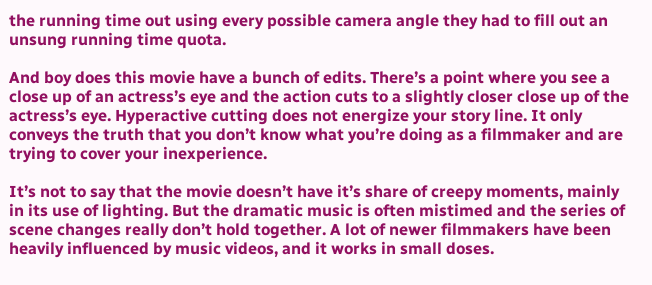the running time out using every possible camera angle they had to fill out an unsung running time quota.

And boy does this movie have a bunch of edits. There’s a point where you see a close up of an actress’s eye and the action cuts to a slightly closer close up of the actress’s eye. Hyperactive cutting does not energize your story line. It only conveys the truth that you don’t know what you’re doing as a filmmaker and are trying to cover your inexperience.

It’s not to say that the movie doesn’t have it’s share of creepy moments, mainly in its use of lighting. But the dramatic music is often mistimed and the series of scene changes really don’t hold together. A lot of newer filmmakers have been heavily influenced by music videos, and it works in small doses.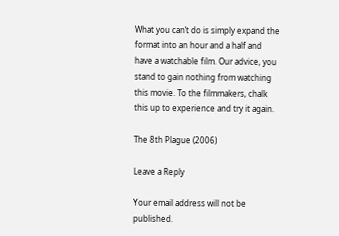What you can’t do is simply expand the format into an hour and a half and have a watchable film. Our advice, you stand to gain nothing from watching this movie. To the filmmakers, chalk this up to experience and try it again.

The 8th Plague (2006)

Leave a Reply

Your email address will not be published.